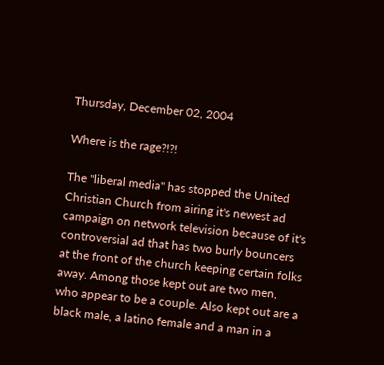Thursday, December 02, 2004

Where is the rage?!?!

The "liberal media" has stopped the United Christian Church from airing it's newest ad campaign on network television because of it's controversial ad that has two burly bouncers at the front of the church keeping certain folks away. Among those kept out are two men, who appear to be a couple. Also kept out are a black male, a latino female and a man in a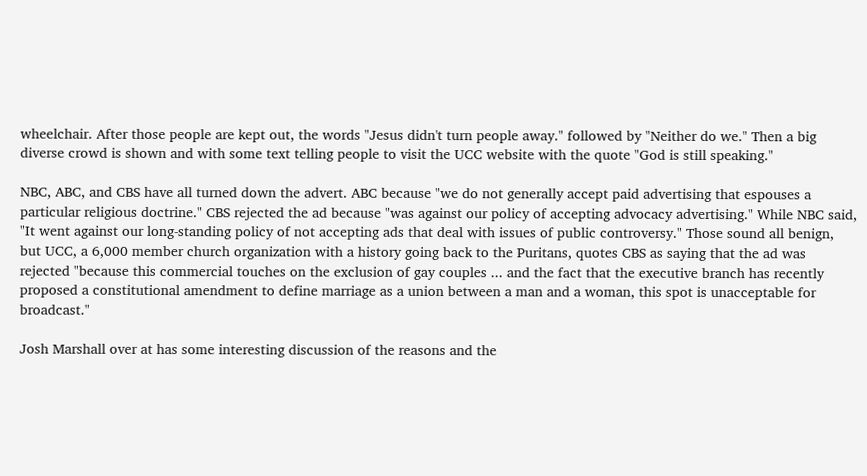wheelchair. After those people are kept out, the words "Jesus didn't turn people away." followed by "Neither do we." Then a big diverse crowd is shown and with some text telling people to visit the UCC website with the quote "God is still speaking."

NBC, ABC, and CBS have all turned down the advert. ABC because "we do not generally accept paid advertising that espouses a particular religious doctrine." CBS rejected the ad because "was against our policy of accepting advocacy advertising." While NBC said, "It went against our long-standing policy of not accepting ads that deal with issues of public controversy." Those sound all benign, but UCC, a 6,000 member church organization with a history going back to the Puritans, quotes CBS as saying that the ad was rejected "because this commercial touches on the exclusion of gay couples ... and the fact that the executive branch has recently proposed a constitutional amendment to define marriage as a union between a man and a woman, this spot is unacceptable for broadcast."

Josh Marshall over at has some interesting discussion of the reasons and the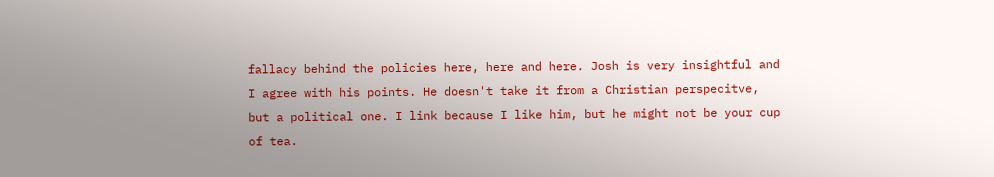fallacy behind the policies here, here and here. Josh is very insightful and I agree with his points. He doesn't take it from a Christian perspecitve, but a political one. I link because I like him, but he might not be your cup of tea.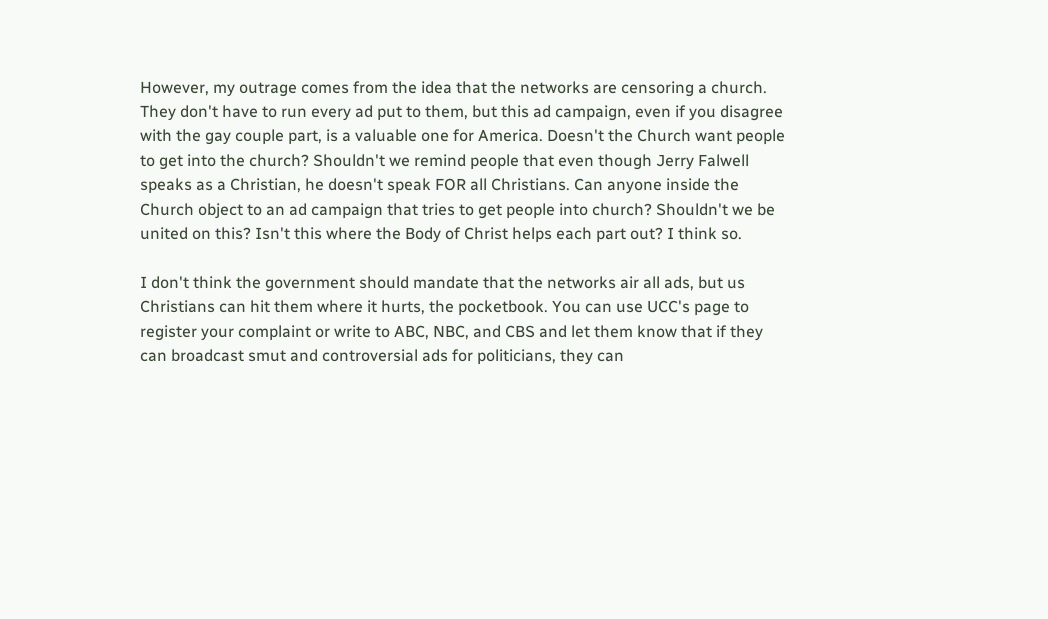However, my outrage comes from the idea that the networks are censoring a church. They don't have to run every ad put to them, but this ad campaign, even if you disagree with the gay couple part, is a valuable one for America. Doesn't the Church want people to get into the church? Shouldn't we remind people that even though Jerry Falwell speaks as a Christian, he doesn't speak FOR all Christians. Can anyone inside the Church object to an ad campaign that tries to get people into church? Shouldn't we be united on this? Isn't this where the Body of Christ helps each part out? I think so.

I don't think the government should mandate that the networks air all ads, but us Christians can hit them where it hurts, the pocketbook. You can use UCC's page to register your complaint or write to ABC, NBC, and CBS and let them know that if they can broadcast smut and controversial ads for politicians, they can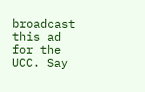broadcast this ad for the UCC. Say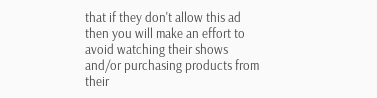that if they don't allow this ad then you will make an effort to avoid watching their shows and/or purchasing products from their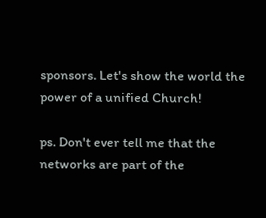sponsors. Let's show the world the power of a unified Church!

ps. Don't ever tell me that the networks are part of the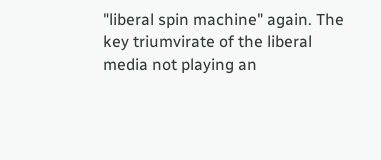"liberal spin machine" again. The key triumvirate of the liberal media not playing an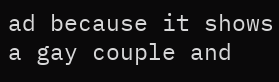ad because it shows a gay couple and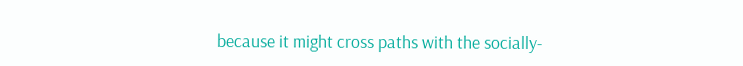because it might cross paths with the socially-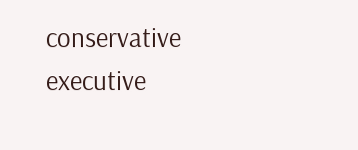conservative executive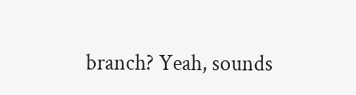branch? Yeah, sounds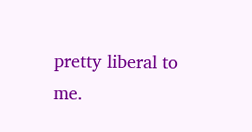pretty liberal to me.